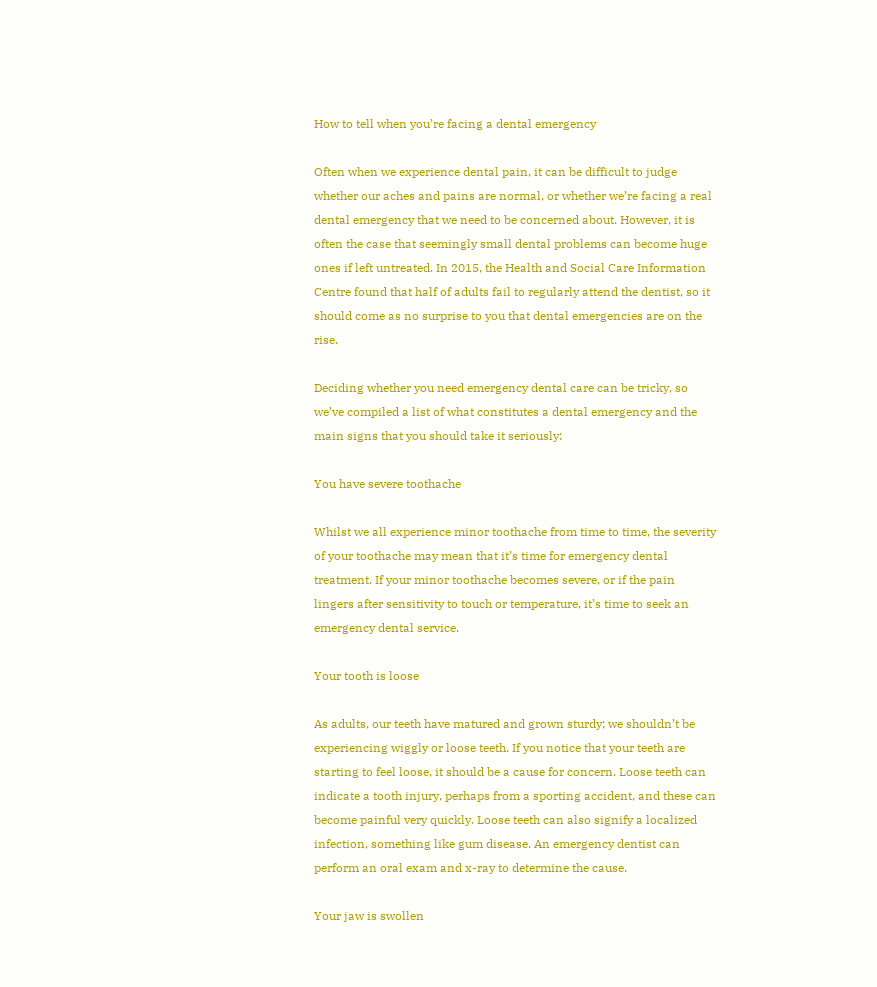How to tell when you’re facing a dental emergency

Often when we experience dental pain, it can be difficult to judge whether our aches and pains are normal, or whether we’re facing a real dental emergency that we need to be concerned about. However, it is often the case that seemingly small dental problems can become huge ones if left untreated. In 2015, the Health and Social Care Information Centre found that half of adults fail to regularly attend the dentist, so it should come as no surprise to you that dental emergencies are on the rise.

Deciding whether you need emergency dental care can be tricky, so we’ve compiled a list of what constitutes a dental emergency and the main signs that you should take it seriously:

You have severe toothache

Whilst we all experience minor toothache from time to time, the severity of your toothache may mean that it’s time for emergency dental treatment. If your minor toothache becomes severe, or if the pain lingers after sensitivity to touch or temperature, it’s time to seek an emergency dental service.

Your tooth is loose

As adults, our teeth have matured and grown sturdy; we shouldn’t be experiencing wiggly or loose teeth. If you notice that your teeth are starting to feel loose, it should be a cause for concern. Loose teeth can indicate a tooth injury, perhaps from a sporting accident, and these can become painful very quickly. Loose teeth can also signify a localized infection, something like gum disease. An emergency dentist can perform an oral exam and x-ray to determine the cause.

Your jaw is swollen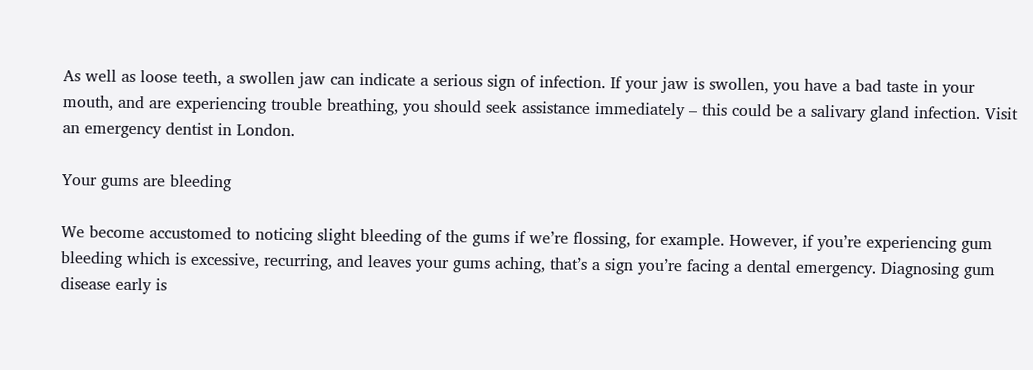As well as loose teeth, a swollen jaw can indicate a serious sign of infection. If your jaw is swollen, you have a bad taste in your mouth, and are experiencing trouble breathing, you should seek assistance immediately – this could be a salivary gland infection. Visit an emergency dentist in London.

Your gums are bleeding

We become accustomed to noticing slight bleeding of the gums if we’re flossing, for example. However, if you’re experiencing gum bleeding which is excessive, recurring, and leaves your gums aching, that’s a sign you’re facing a dental emergency. Diagnosing gum disease early is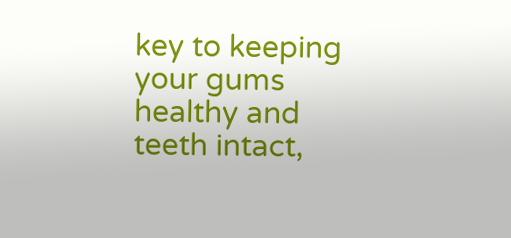key to keeping your gums healthy and teeth intact,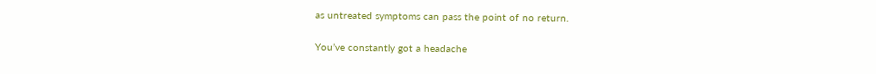as untreated symptoms can pass the point of no return.

You’ve constantly got a headache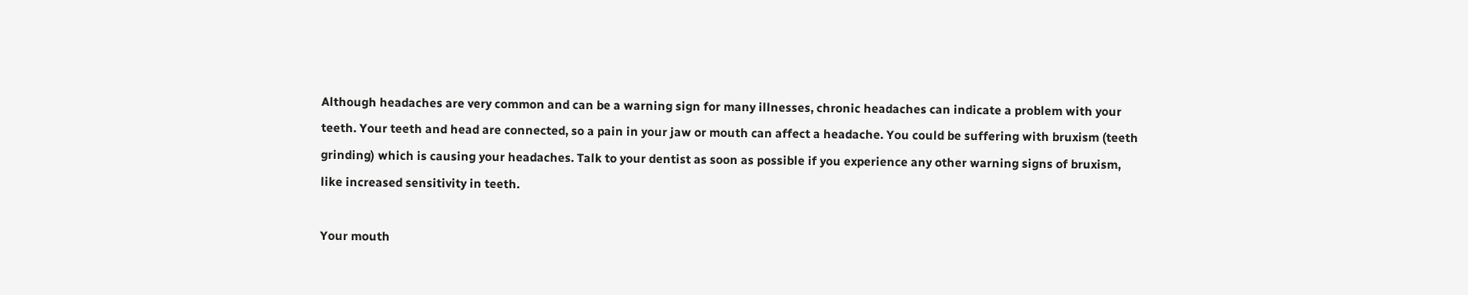Although headaches are very common and can be a warning sign for many illnesses, chronic headaches can indicate a problem with your teeth. Your teeth and head are connected, so a pain in your jaw or mouth can affect a headache. You could be suffering with bruxism (teeth grinding) which is causing your headaches. Talk to your dentist as soon as possible if you experience any other warning signs of bruxism, like increased sensitivity in teeth.

Your mouth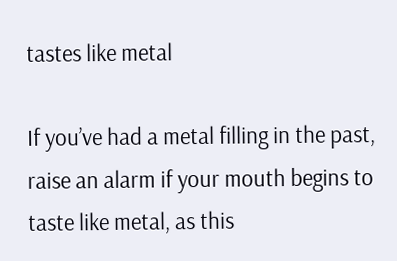tastes like metal

If you’ve had a metal filling in the past, raise an alarm if your mouth begins to taste like metal, as this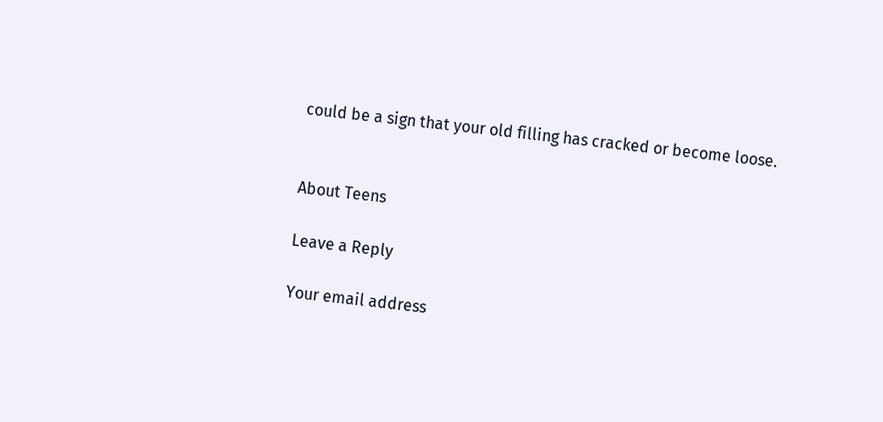could be a sign that your old filling has cracked or become loose.


About Teens

Leave a Reply

Your email address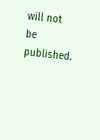will not be published.